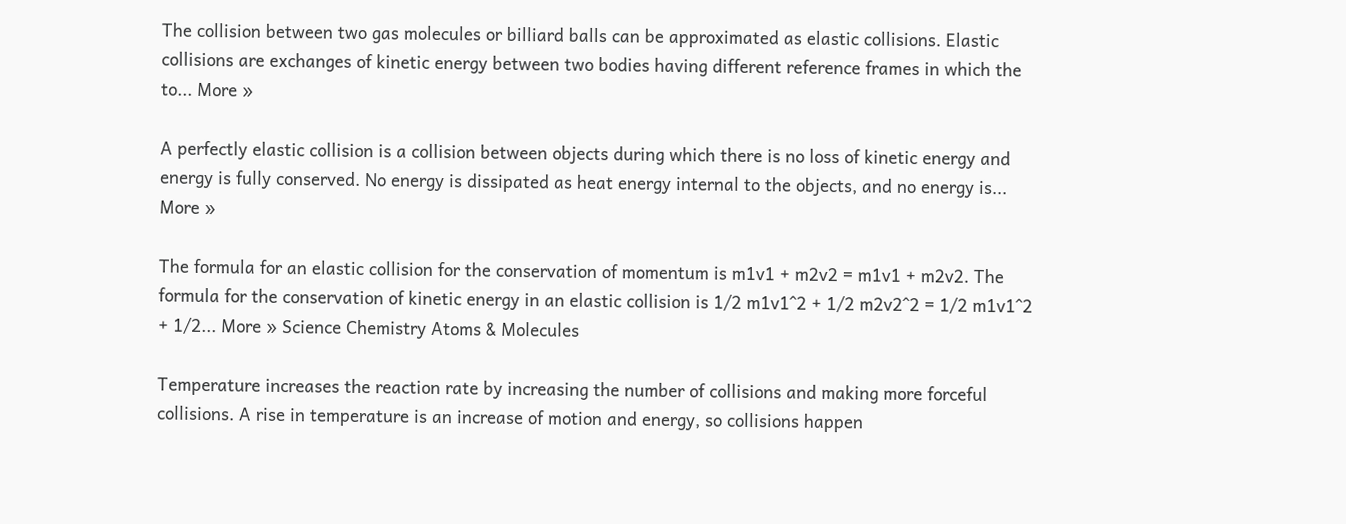The collision between two gas molecules or billiard balls can be approximated as elastic collisions. Elastic collisions are exchanges of kinetic energy between two bodies having different reference frames in which the to... More »

A perfectly elastic collision is a collision between objects during which there is no loss of kinetic energy and energy is fully conserved. No energy is dissipated as heat energy internal to the objects, and no energy is... More »

The formula for an elastic collision for the conservation of momentum is m1v1 + m2v2 = m1v1 + m2v2. The formula for the conservation of kinetic energy in an elastic collision is 1/2 m1v1^2 + 1/2 m2v2^2 = 1/2 m1v1^2 + 1/2... More » Science Chemistry Atoms & Molecules

Temperature increases the reaction rate by increasing the number of collisions and making more forceful collisions. A rise in temperature is an increase of motion and energy, so collisions happen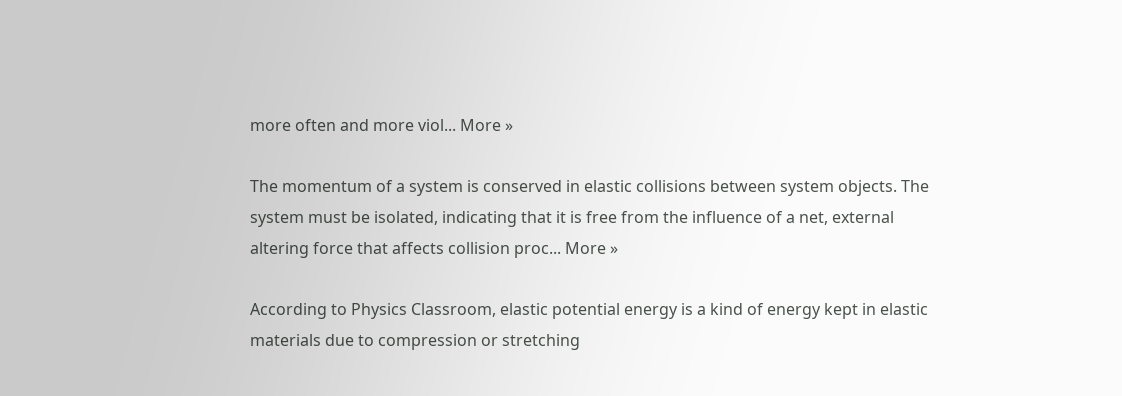more often and more viol... More »

The momentum of a system is conserved in elastic collisions between system objects. The system must be isolated, indicating that it is free from the influence of a net, external altering force that affects collision proc... More »

According to Physics Classroom, elastic potential energy is a kind of energy kept in elastic materials due to compression or stretching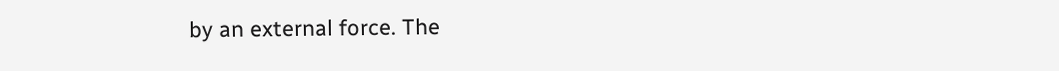by an external force. The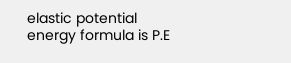elastic potential energy formula is P.E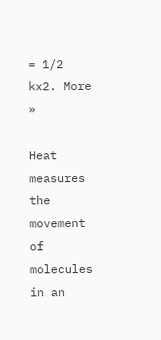= 1/2 kx2. More »

Heat measures the movement of molecules in an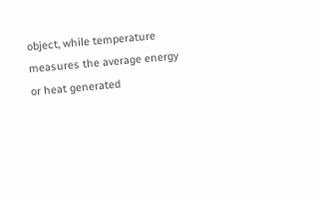object, while temperature measures the average energy or heat generated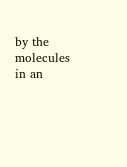by the molecules in an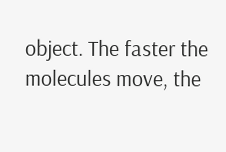object. The faster the molecules move, the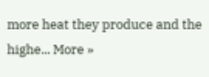more heat they produce and the highe... More »